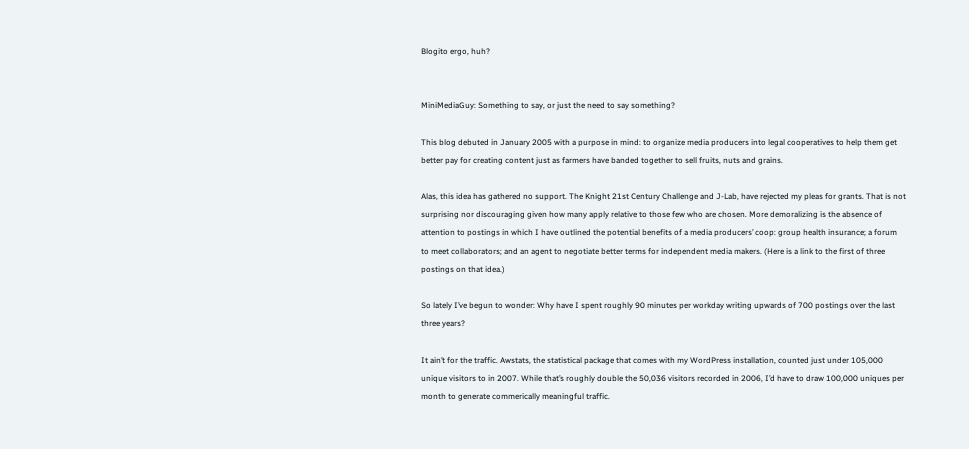Blogito ergo, huh?


MiniMediaGuy: Something to say, or just the need to say something?

This blog debuted in January 2005 with a purpose in mind: to organize media producers into legal cooperatives to help them get better pay for creating content just as farmers have banded together to sell fruits, nuts and grains.

Alas, this idea has gathered no support. The Knight 21st Century Challenge and J-Lab, have rejected my pleas for grants. That is not surprising nor discouraging given how many apply relative to those few who are chosen. More demoralizing is the absence of attention to postings in which I have outlined the potential benefits of a media producers’ coop: group health insurance; a forum to meet collaborators; and an agent to negotiate better terms for independent media makers. (Here is a link to the first of three postings on that idea.)

So lately I’ve begun to wonder: Why have I spent roughly 90 minutes per workday writing upwards of 700 postings over the last three years?

It ain’t for the traffic. Awstats, the statistical package that comes with my WordPress installation, counted just under 105,000 unique visitors to in 2007. While that’s roughly double the 50,036 visitors recorded in 2006, I’d have to draw 100,000 uniques per month to generate commerically meaningful traffic.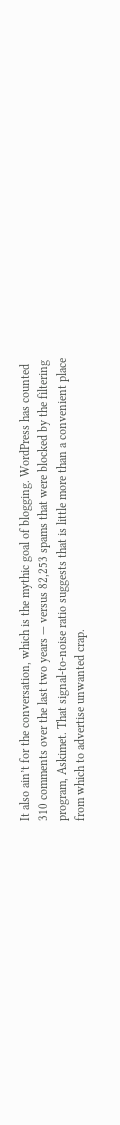It also ain’t for the conversation, which is the mythic goal of blogging. WordPress has counted 310 comments over the last two years — versus 82,253 spams that were blocked by the filtering program, Askimet. That signal-to-noise ratio suggests that is little more than a convenient place from which to advertise unwanted crap.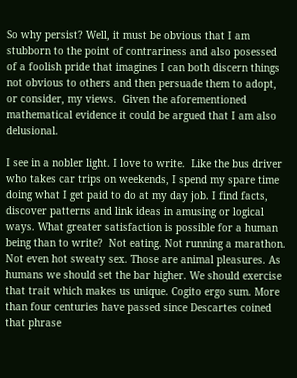So why persist? Well, it must be obvious that I am stubborn to the point of contrariness and also posessed of a foolish pride that imagines I can both discern things not obvious to others and then persuade them to adopt, or consider, my views.  Given the aforementioned mathematical evidence it could be argued that I am also delusional.

I see in a nobler light. I love to write.  Like the bus driver who takes car trips on weekends, I spend my spare time doing what I get paid to do at my day job. I find facts, discover patterns and link ideas in amusing or logical ways. What greater satisfaction is possible for a human being than to write?  Not eating. Not running a marathon. Not even hot sweaty sex. Those are animal pleasures. As humans we should set the bar higher. We should exercise that trait which makes us unique. Cogito ergo sum. More than four centuries have passed since Descartes coined that phrase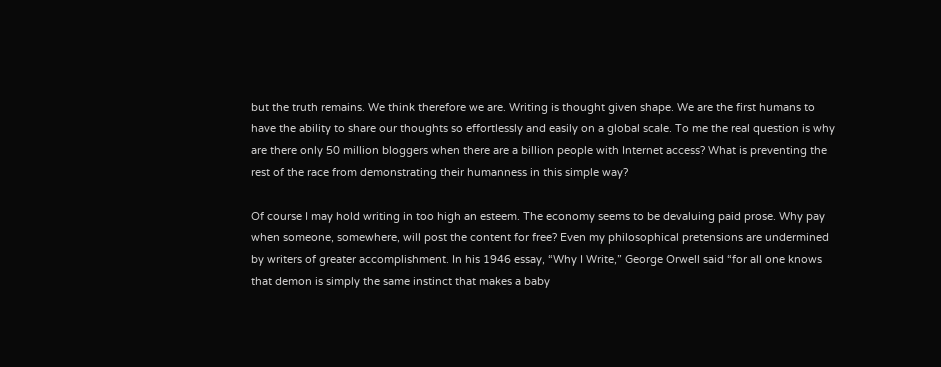but the truth remains. We think therefore we are. Writing is thought given shape. We are the first humans to have the ability to share our thoughts so effortlessly and easily on a global scale. To me the real question is why are there only 50 million bloggers when there are a billion people with Internet access? What is preventing the rest of the race from demonstrating their humanness in this simple way?

Of course I may hold writing in too high an esteem. The economy seems to be devaluing paid prose. Why pay when someone, somewhere, will post the content for free? Even my philosophical pretensions are undermined by writers of greater accomplishment. In his 1946 essay, “Why I Write,” George Orwell said “for all one knows that demon is simply the same instinct that makes a baby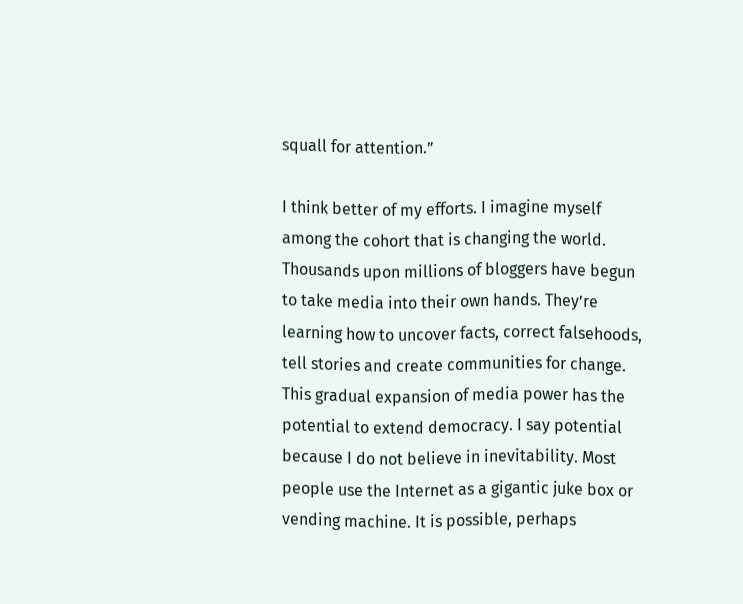squall for attention.”

I think better of my efforts. I imagine myself among the cohort that is changing the world. Thousands upon millions of bloggers have begun to take media into their own hands. They’re learning how to uncover facts, correct falsehoods, tell stories and create communities for change. This gradual expansion of media power has the potential to extend democracy. I say potential because I do not believe in inevitability. Most people use the Internet as a gigantic juke box or vending machine. It is possible, perhaps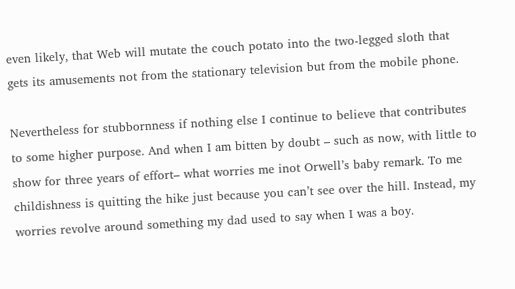even likely, that Web will mutate the couch potato into the two-legged sloth that gets its amusements not from the stationary television but from the mobile phone.

Nevertheless for stubbornness if nothing else I continue to believe that contributes to some higher purpose. And when I am bitten by doubt – such as now, with little to show for three years of effort– what worries me inot Orwell’s baby remark. To me childishness is quitting the hike just because you can’t see over the hill. Instead, my worries revolve around something my dad used to say when I was a boy.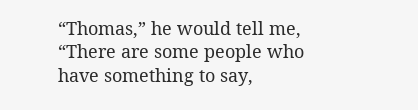“Thomas,” he would tell me, “There are some people who have something to say,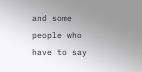and some people who have to say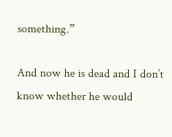something.”

And now he is dead and I don’t know whether he would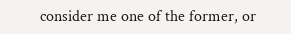consider me one of the former, or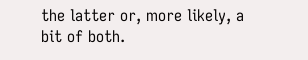the latter or, more likely, a bit of both.